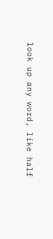look up any word, like half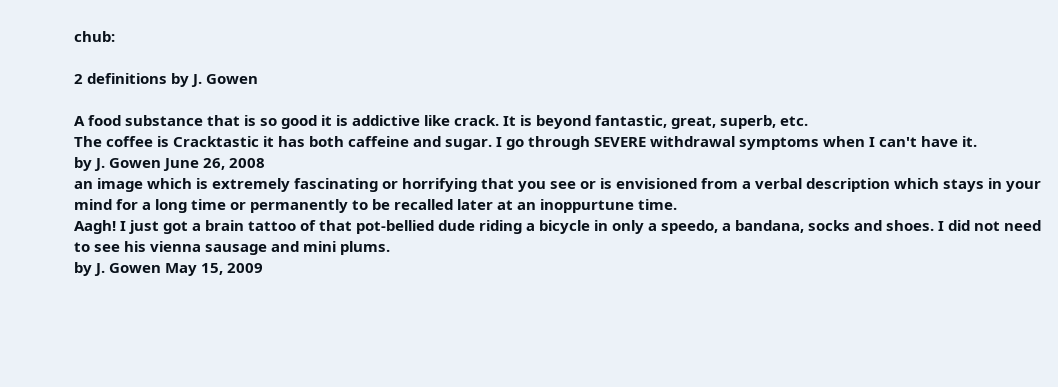chub:

2 definitions by J. Gowen

A food substance that is so good it is addictive like crack. It is beyond fantastic, great, superb, etc.
The coffee is Cracktastic it has both caffeine and sugar. I go through SEVERE withdrawal symptoms when I can't have it.
by J. Gowen June 26, 2008
an image which is extremely fascinating or horrifying that you see or is envisioned from a verbal description which stays in your mind for a long time or permanently to be recalled later at an inoppurtune time.
Aagh! I just got a brain tattoo of that pot-bellied dude riding a bicycle in only a speedo, a bandana, socks and shoes. I did not need to see his vienna sausage and mini plums.
by J. Gowen May 15, 2009